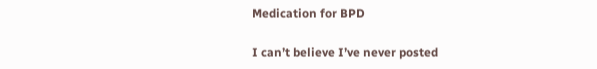Medication for BPD

I can’t believe I’ve never posted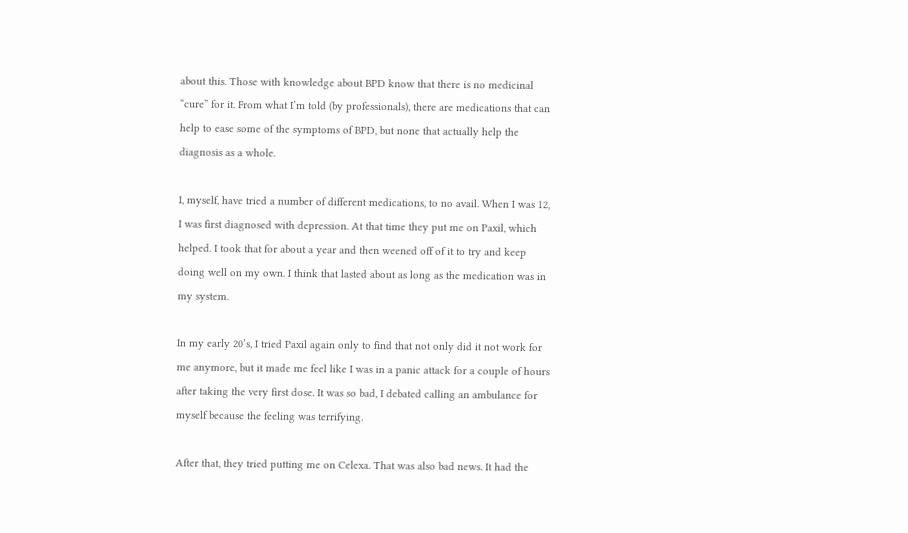about this. Those with knowledge about BPD know that there is no medicinal “cure” for it. From what I’m told (by professionals), there are medications that can help to ease some of the symptoms of BPD, but none that actually help the diagnosis as a whole.

I, myself, have tried a number of different medications, to no avail. When I was 12, I was first diagnosed with depression. At that time they put me on Paxil, which helped. I took that for about a year and then weened off of it to try and keep doing well on my own. I think that lasted about as long as the medication was in my system.

In my early 20’s, I tried Paxil again only to find that not only did it not work for me anymore, but it made me feel like I was in a panic attack for a couple of hours after taking the very first dose. It was so bad, I debated calling an ambulance for myself because the feeling was terrifying.

After that, they tried putting me on Celexa. That was also bad news. It had the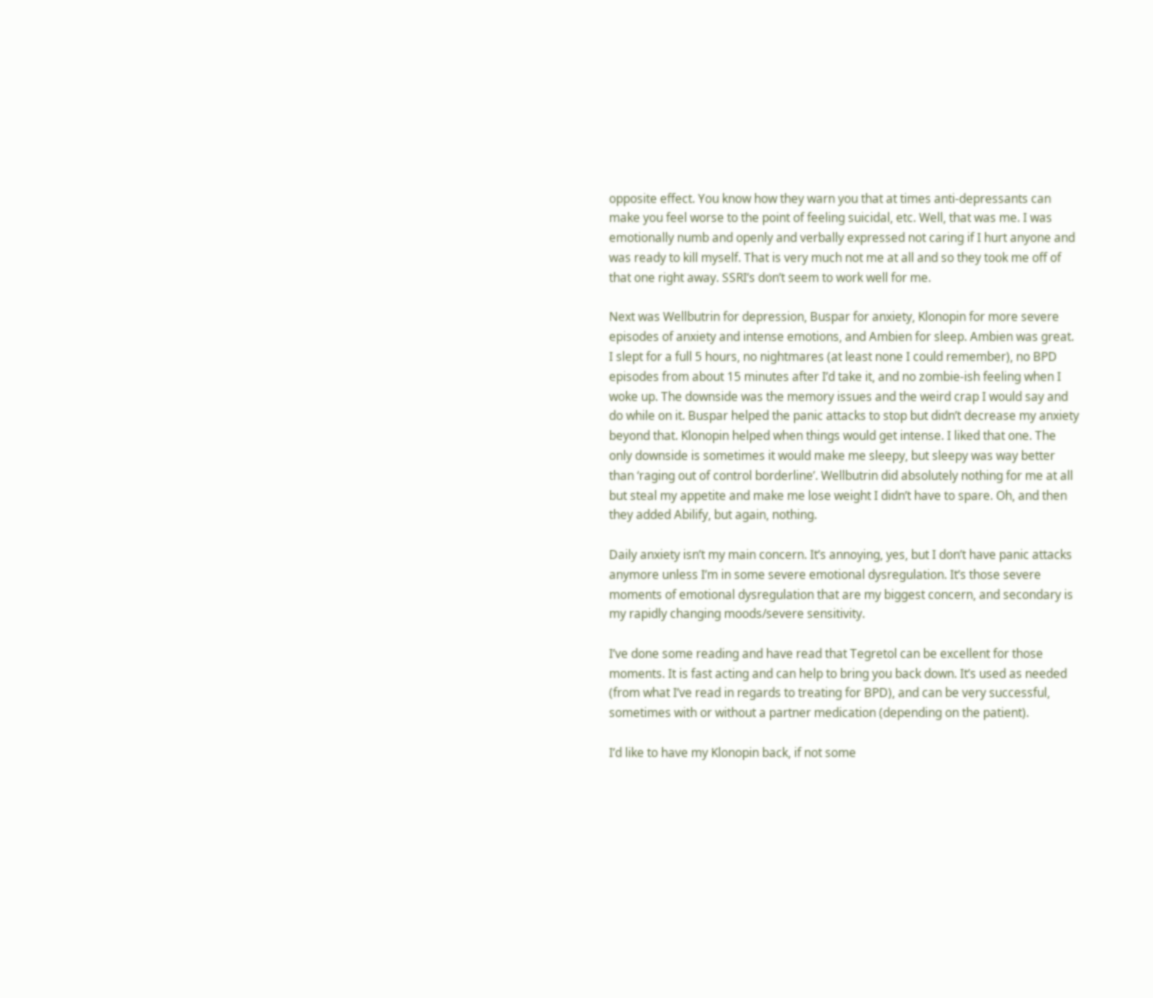opposite effect. You know how they warn you that at times anti-depressants can make you feel worse to the point of feeling suicidal, etc. Well, that was me. I was emotionally numb and openly and verbally expressed not caring if I hurt anyone and was ready to kill myself. That is very much not me at all and so they took me off of that one right away. SSRI’s don’t seem to work well for me.

Next was Wellbutrin for depression, Buspar for anxiety, Klonopin for more severe episodes of anxiety and intense emotions, and Ambien for sleep. Ambien was great. I slept for a full 5 hours, no nightmares (at least none I could remember), no BPD episodes from about 15 minutes after I’d take it, and no zombie-ish feeling when I woke up. The downside was the memory issues and the weird crap I would say and do while on it. Buspar helped the panic attacks to stop but didn’t decrease my anxiety beyond that. Klonopin helped when things would get intense. I liked that one. The only downside is sometimes it would make me sleepy, but sleepy was way better than ‘raging out of control borderline’. Wellbutrin did absolutely nothing for me at all but steal my appetite and make me lose weight I didn’t have to spare. Oh, and then they added Abilify, but again, nothing.

Daily anxiety isn’t my main concern. It’s annoying, yes, but I don’t have panic attacks anymore unless I’m in some severe emotional dysregulation. It’s those severe moments of emotional dysregulation that are my biggest concern, and secondary is my rapidly changing moods/severe sensitivity.

I’ve done some reading and have read that Tegretol can be excellent for those moments. It is fast acting and can help to bring you back down. It’s used as needed (from what I’ve read in regards to treating for BPD), and can be very successful, sometimes with or without a partner medication (depending on the patient).

I’d like to have my Klonopin back, if not some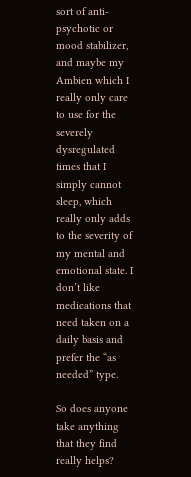sort of anti-psychotic or mood stabilizer, and maybe my Ambien which I really only care to use for the severely dysregulated times that I simply cannot sleep, which really only adds to the severity of my mental and emotional state. I don’t like medications that need taken on a daily basis and prefer the “as needed” type.

So does anyone take anything that they find really helps?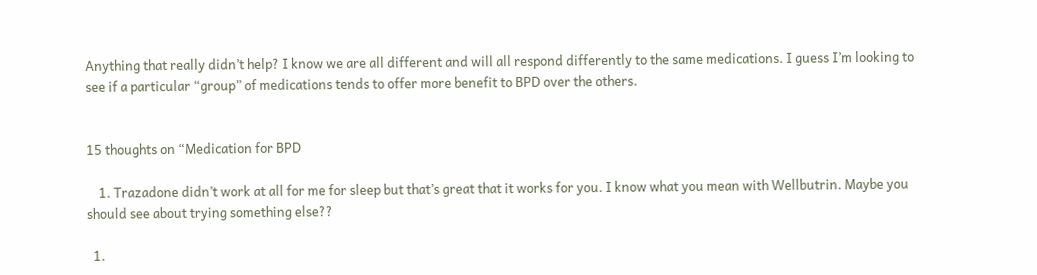Anything that really didn’t help? I know we are all different and will all respond differently to the same medications. I guess I’m looking to see if a particular “group” of medications tends to offer more benefit to BPD over the others.


15 thoughts on “Medication for BPD

    1. Trazadone didn’t work at all for me for sleep but that’s great that it works for you. I know what you mean with Wellbutrin. Maybe you should see about trying something else??

  1.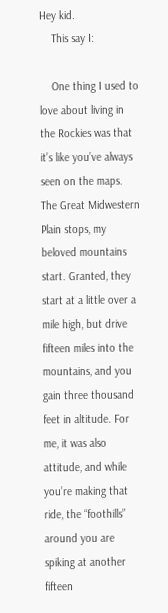Hey kid.
    This say I:

    One thing I used to love about living in the Rockies was that it’s like you’ve always seen on the maps. The Great Midwestern Plain stops, my beloved mountains start. Granted, they start at a little over a mile high, but drive fifteen miles into the mountains, and you gain three thousand feet in altitude. For me, it was also attitude, and while you’re making that ride, the “foothills” around you are spiking at another fifteen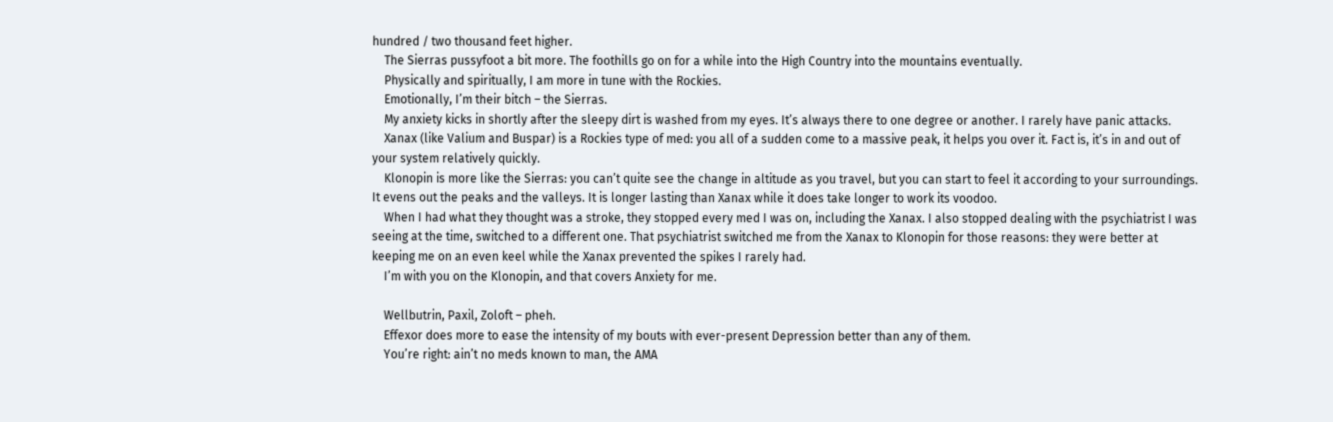hundred / two thousand feet higher.
    The Sierras pussyfoot a bit more. The foothills go on for a while into the High Country into the mountains eventually.
    Physically and spiritually, I am more in tune with the Rockies.
    Emotionally, I’m their bitch – the Sierras.
    My anxiety kicks in shortly after the sleepy dirt is washed from my eyes. It’s always there to one degree or another. I rarely have panic attacks.
    Xanax (like Valium and Buspar) is a Rockies type of med: you all of a sudden come to a massive peak, it helps you over it. Fact is, it’s in and out of your system relatively quickly.
    Klonopin is more like the Sierras: you can’t quite see the change in altitude as you travel, but you can start to feel it according to your surroundings. It evens out the peaks and the valleys. It is longer lasting than Xanax while it does take longer to work its voodoo.
    When I had what they thought was a stroke, they stopped every med I was on, including the Xanax. I also stopped dealing with the psychiatrist I was seeing at the time, switched to a different one. That psychiatrist switched me from the Xanax to Klonopin for those reasons: they were better at keeping me on an even keel while the Xanax prevented the spikes I rarely had.
    I’m with you on the Klonopin, and that covers Anxiety for me.

    Wellbutrin, Paxil, Zoloft – pheh.
    Effexor does more to ease the intensity of my bouts with ever-present Depression better than any of them.
    You’re right: ain’t no meds known to man, the AMA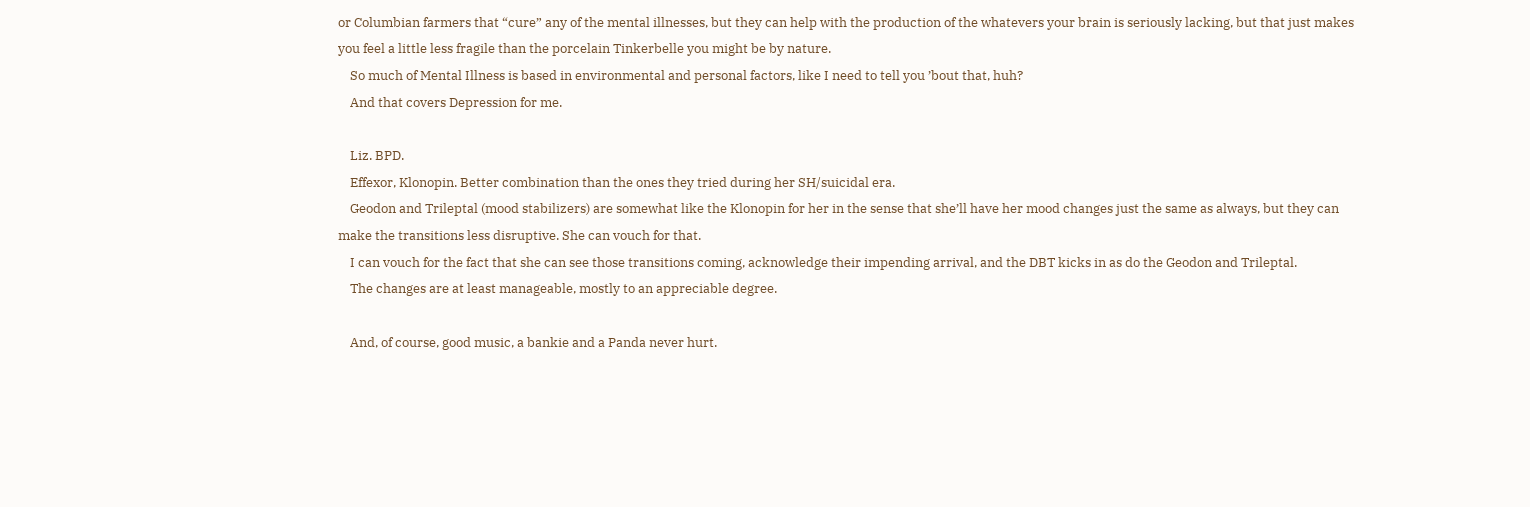or Columbian farmers that “cure” any of the mental illnesses, but they can help with the production of the whatevers your brain is seriously lacking, but that just makes you feel a little less fragile than the porcelain Tinkerbelle you might be by nature.
    So much of Mental Illness is based in environmental and personal factors, like I need to tell you ’bout that, huh?
    And that covers Depression for me.

    Liz. BPD.
    Effexor, Klonopin. Better combination than the ones they tried during her SH/suicidal era.
    Geodon and Trileptal (mood stabilizers) are somewhat like the Klonopin for her in the sense that she’ll have her mood changes just the same as always, but they can make the transitions less disruptive. She can vouch for that.
    I can vouch for the fact that she can see those transitions coming, acknowledge their impending arrival, and the DBT kicks in as do the Geodon and Trileptal.
    The changes are at least manageable, mostly to an appreciable degree.

    And, of course, good music, a bankie and a Panda never hurt.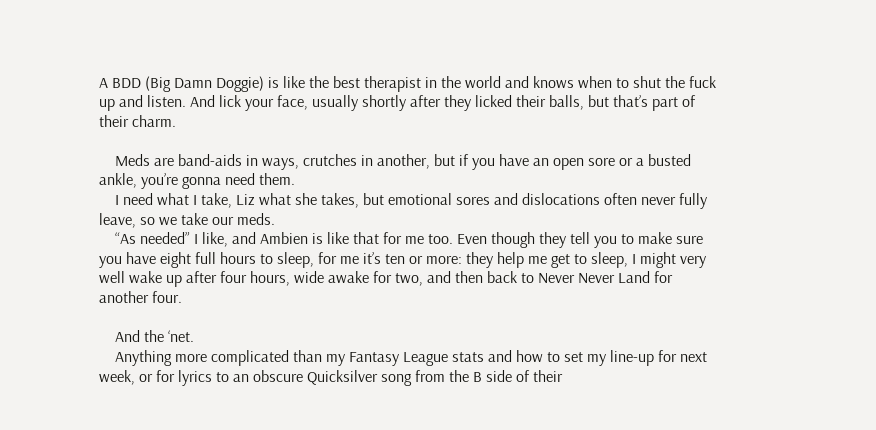A BDD (Big Damn Doggie) is like the best therapist in the world and knows when to shut the fuck up and listen. And lick your face, usually shortly after they licked their balls, but that’s part of their charm.

    Meds are band-aids in ways, crutches in another, but if you have an open sore or a busted ankle, you’re gonna need them.
    I need what I take, Liz what she takes, but emotional sores and dislocations often never fully leave, so we take our meds.
    “As needed” I like, and Ambien is like that for me too. Even though they tell you to make sure you have eight full hours to sleep, for me it’s ten or more: they help me get to sleep, I might very well wake up after four hours, wide awake for two, and then back to Never Never Land for another four.

    And the ‘net.
    Anything more complicated than my Fantasy League stats and how to set my line-up for next week, or for lyrics to an obscure Quicksilver song from the B side of their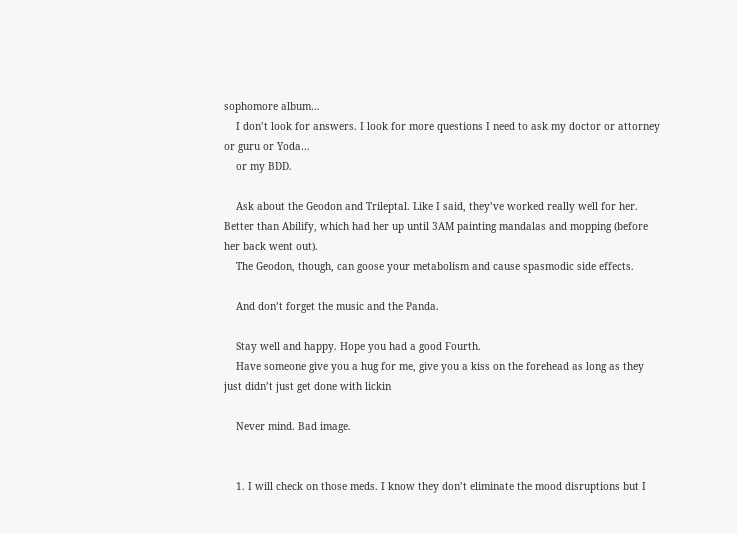sophomore album…
    I don’t look for answers. I look for more questions I need to ask my doctor or attorney or guru or Yoda…
    or my BDD.

    Ask about the Geodon and Trileptal. Like I said, they’ve worked really well for her. Better than Abilify, which had her up until 3AM painting mandalas and mopping (before her back went out).
    The Geodon, though, can goose your metabolism and cause spasmodic side effects.

    And don’t forget the music and the Panda.

    Stay well and happy. Hope you had a good Fourth.
    Have someone give you a hug for me, give you a kiss on the forehead as long as they just didn’t just get done with lickin

    Never mind. Bad image.


    1. I will check on those meds. I know they don’t eliminate the mood disruptions but I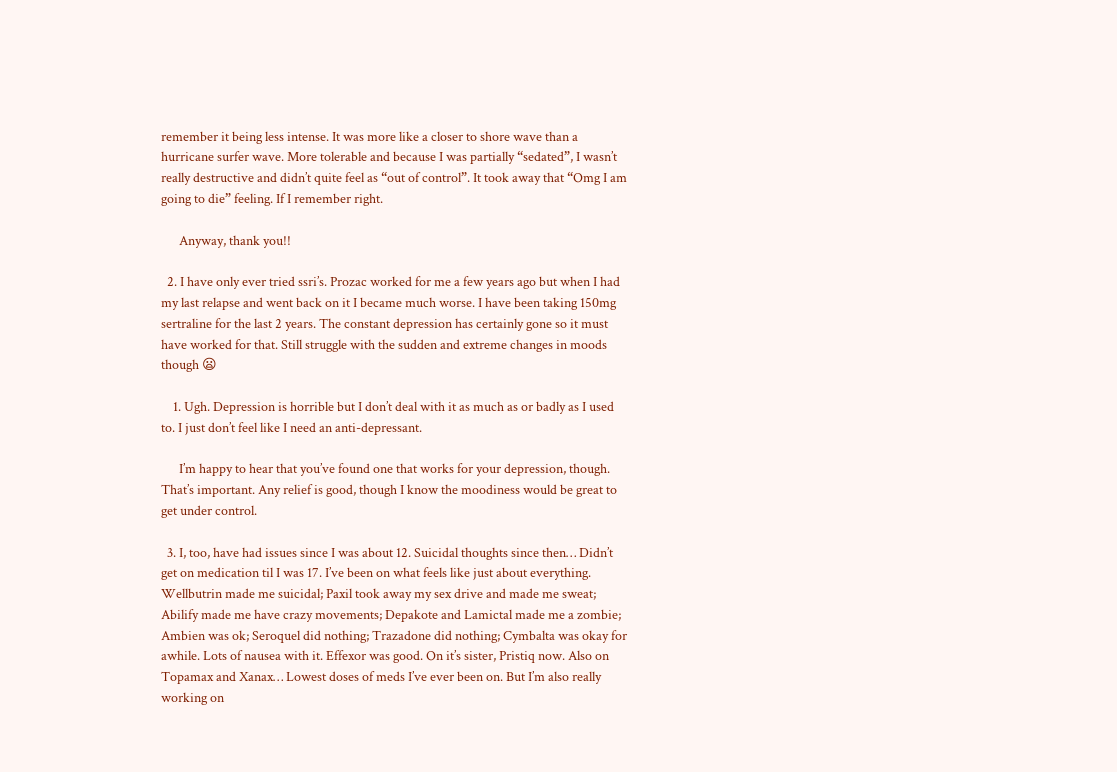remember it being less intense. It was more like a closer to shore wave than a hurricane surfer wave. More tolerable and because I was partially “sedated”, I wasn’t really destructive and didn’t quite feel as “out of control”. It took away that “Omg I am going to die” feeling. If I remember right.

      Anyway, thank you!!

  2. I have only ever tried ssri’s. Prozac worked for me a few years ago but when I had my last relapse and went back on it I became much worse. I have been taking 150mg sertraline for the last 2 years. The constant depression has certainly gone so it must have worked for that. Still struggle with the sudden and extreme changes in moods though 😦

    1. Ugh. Depression is horrible but I don’t deal with it as much as or badly as I used to. I just don’t feel like I need an anti-depressant.

      I’m happy to hear that you’ve found one that works for your depression, though. That’s important. Any relief is good, though I know the moodiness would be great to get under control.

  3. I, too, have had issues since I was about 12. Suicidal thoughts since then… Didn’t get on medication til I was 17. I’ve been on what feels like just about everything. Wellbutrin made me suicidal; Paxil took away my sex drive and made me sweat; Abilify made me have crazy movements; Depakote and Lamictal made me a zombie; Ambien was ok; Seroquel did nothing; Trazadone did nothing; Cymbalta was okay for awhile. Lots of nausea with it. Effexor was good. On it’s sister, Pristiq now. Also on Topamax and Xanax… Lowest doses of meds I’ve ever been on. But I’m also really working on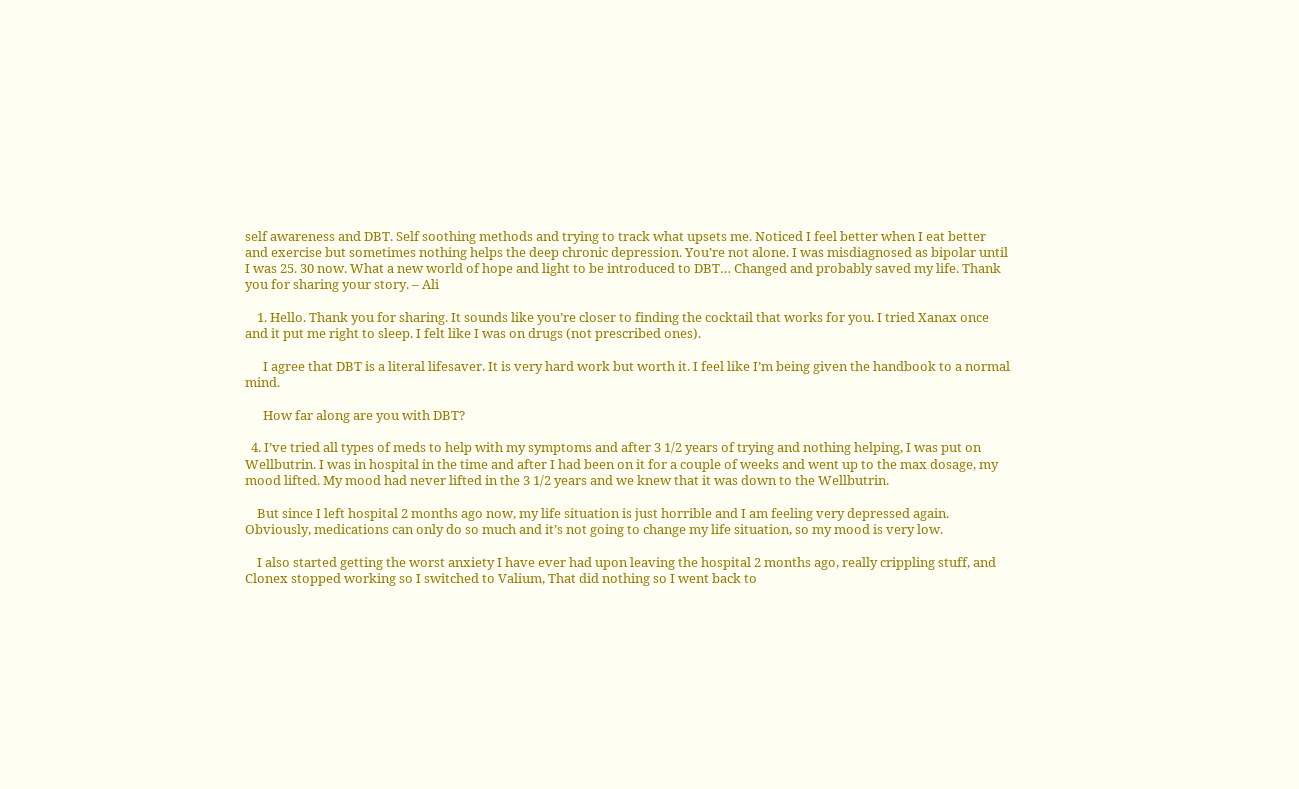self awareness and DBT. Self soothing methods and trying to track what upsets me. Noticed I feel better when I eat better and exercise but sometimes nothing helps the deep chronic depression. You’re not alone. I was misdiagnosed as bipolar until I was 25. 30 now. What a new world of hope and light to be introduced to DBT… Changed and probably saved my life. Thank you for sharing your story. – Ali

    1. Hello. Thank you for sharing. It sounds like you’re closer to finding the cocktail that works for you. I tried Xanax once and it put me right to sleep. I felt like I was on drugs (not prescribed ones).

      I agree that DBT is a literal lifesaver. It is very hard work but worth it. I feel like I’m being given the handbook to a normal mind.

      How far along are you with DBT?

  4. I’ve tried all types of meds to help with my symptoms and after 3 1/2 years of trying and nothing helping, I was put on Wellbutrin. I was in hospital in the time and after I had been on it for a couple of weeks and went up to the max dosage, my mood lifted. My mood had never lifted in the 3 1/2 years and we knew that it was down to the Wellbutrin.

    But since I left hospital 2 months ago now, my life situation is just horrible and I am feeling very depressed again. Obviously, medications can only do so much and it’s not going to change my life situation, so my mood is very low.

    I also started getting the worst anxiety I have ever had upon leaving the hospital 2 months ago, really crippling stuff, and Clonex stopped working so I switched to Valium, That did nothing so I went back to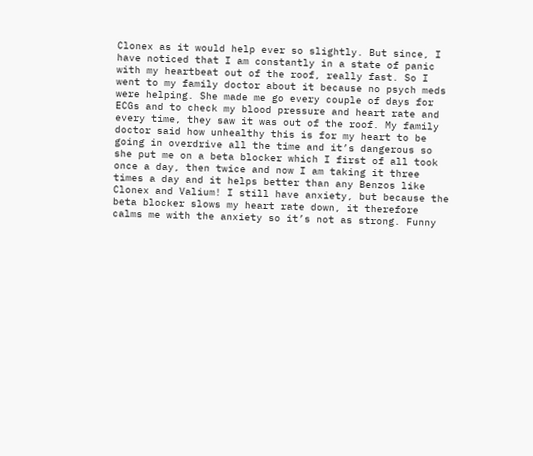Clonex as it would help ever so slightly. But since, I have noticed that I am constantly in a state of panic with my heartbeat out of the roof, really fast. So I went to my family doctor about it because no psych meds were helping. She made me go every couple of days for ECGs and to check my blood pressure and heart rate and every time, they saw it was out of the roof. My family doctor said how unhealthy this is for my heart to be going in overdrive all the time and it’s dangerous so she put me on a beta blocker which I first of all took once a day, then twice and now I am taking it three times a day and it helps better than any Benzos like Clonex and Valium! I still have anxiety, but because the beta blocker slows my heart rate down, it therefore calms me with the anxiety so it’s not as strong. Funny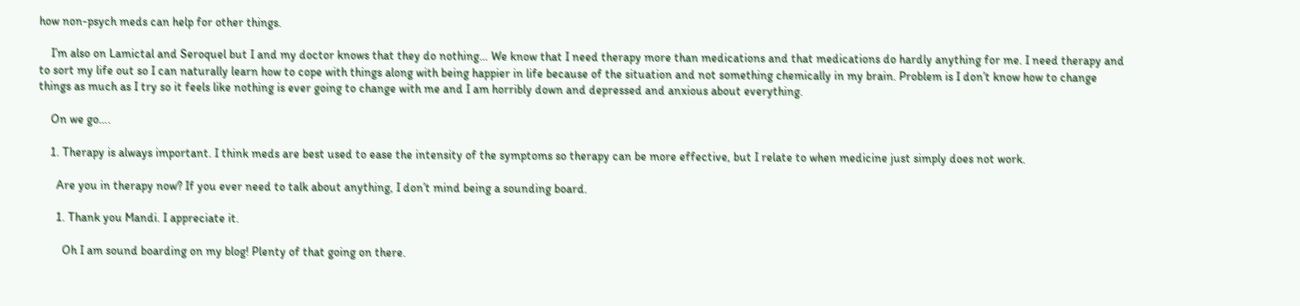how non-psych meds can help for other things.

    I’m also on Lamictal and Seroquel but I and my doctor knows that they do nothing… We know that I need therapy more than medications and that medications do hardly anything for me. I need therapy and to sort my life out so I can naturally learn how to cope with things along with being happier in life because of the situation and not something chemically in my brain. Problem is I don’t know how to change things as much as I try so it feels like nothing is ever going to change with me and I am horribly down and depressed and anxious about everything.

    On we go….

    1. Therapy is always important. I think meds are best used to ease the intensity of the symptoms so therapy can be more effective, but I relate to when medicine just simply does not work.

      Are you in therapy now? If you ever need to talk about anything, I don’t mind being a sounding board.

      1. Thank you Mandi. I appreciate it.

        Oh I am sound boarding on my blog! Plenty of that going on there.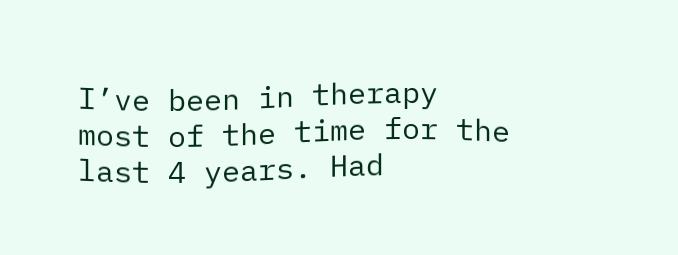I’ve been in therapy most of the time for the last 4 years. Had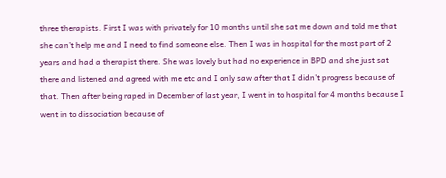three therapists. First I was with privately for 10 months until she sat me down and told me that she can’t help me and I need to find someone else. Then I was in hospital for the most part of 2 years and had a therapist there. She was lovely but had no experience in BPD and she just sat there and listened and agreed with me etc and I only saw after that I didn’t progress because of that. Then after being raped in December of last year, I went in to hospital for 4 months because I went in to dissociation because of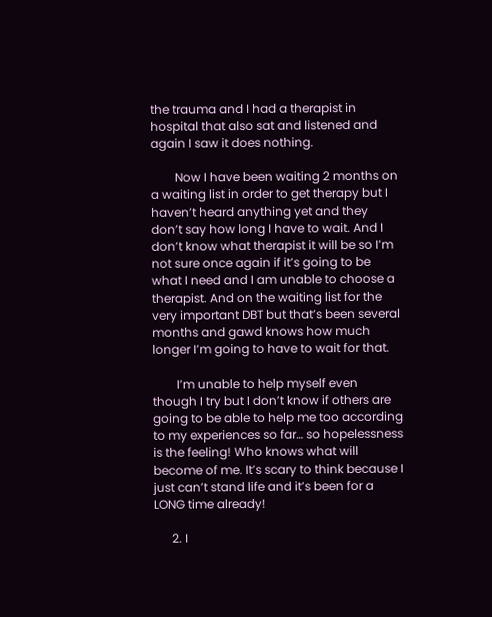the trauma and I had a therapist in hospital that also sat and listened and again I saw it does nothing.

        Now I have been waiting 2 months on a waiting list in order to get therapy but I haven’t heard anything yet and they don’t say how long I have to wait. And I don’t know what therapist it will be so I’m not sure once again if it’s going to be what I need and I am unable to choose a therapist. And on the waiting list for the very important DBT but that’s been several months and gawd knows how much longer I’m going to have to wait for that.

        I’m unable to help myself even though I try but I don’t know if others are going to be able to help me too according to my experiences so far… so hopelessness is the feeling! Who knows what will become of me. It’s scary to think because I just can’t stand life and it’s been for a LONG time already!

      2. I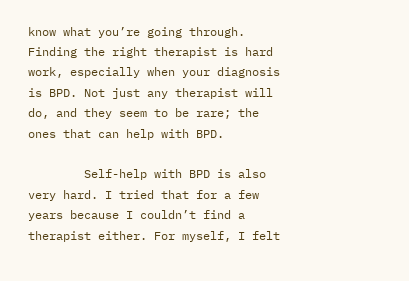know what you’re going through. Finding the right therapist is hard work, especially when your diagnosis is BPD. Not just any therapist will do, and they seem to be rare; the ones that can help with BPD.

        Self-help with BPD is also very hard. I tried that for a few years because I couldn’t find a therapist either. For myself, I felt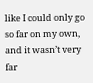like I could only go so far on my own, and it wasn’t very far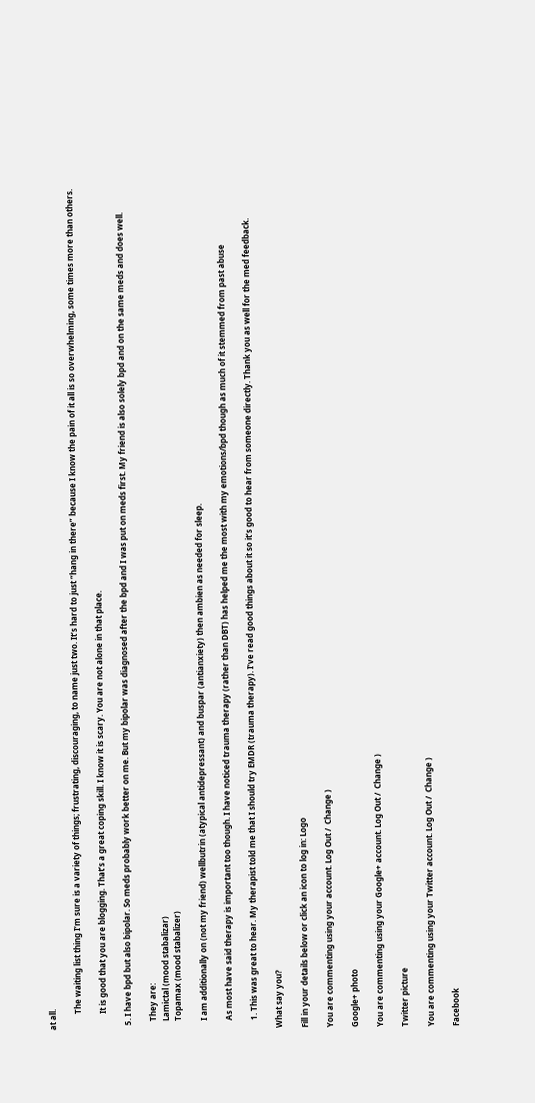at all.

        The waiting list thing I’m sure is a variety of things; frustrating, discouraging, to name just two. It’s hard to just “hang in there” because I know the pain of it all is so overwhelming, some times more than others.

        It is good that you are blogging. That’s a great coping skill. I know it is scary. You are not alone in that place.

  5. I have bpd but also bipolar. So meds probably work better on me. But my bipolar was diagnosed after the bpd and I was put on meds first. My friend is also solely bpd and on the same meds and does well.

    They are:
    Lamictal (mood stabalizar)
    Topamax (mood stabalizer)

    I am additionally on (not my friend) wellbutrin (atypical antidepressant) and buspar (antianxiety) then ambien as needed for sleep.

    As most have said therapy is important too though. I have noticed trauma therapy (rather than DBT) has helped me the most with my emotions/bpd though as much of it stemmed from past abuse

    1. This was great to hear. My therapist told me that I should try EMDR (trauma therapy). I’ve read good things about it so it’s good to hear from someone directly. Thank you as well for the med feedback.

What say you?

Fill in your details below or click an icon to log in: Logo

You are commenting using your account. Log Out /  Change )

Google+ photo

You are commenting using your Google+ account. Log Out /  Change )

Twitter picture

You are commenting using your Twitter account. Log Out /  Change )

Facebook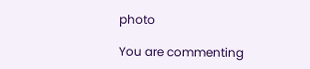photo

You are commenting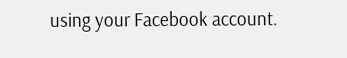using your Facebook account.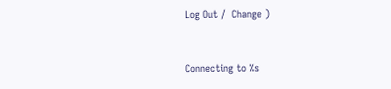Log Out /  Change )


Connecting to %s